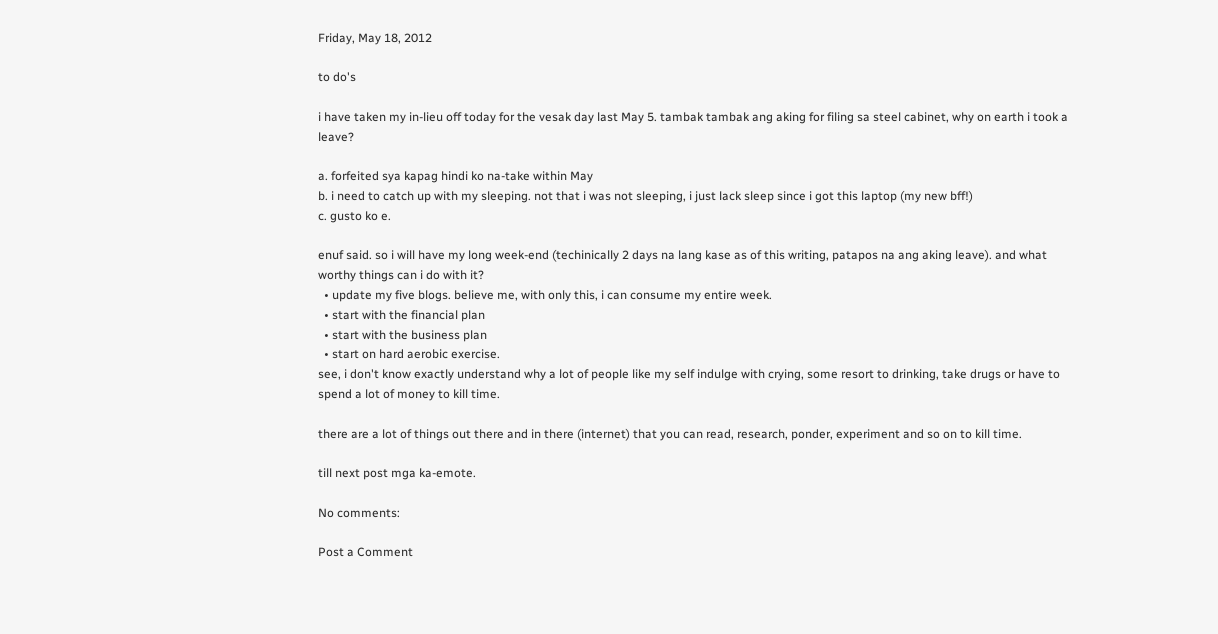Friday, May 18, 2012

to do's

i have taken my in-lieu off today for the vesak day last May 5. tambak tambak ang aking for filing sa steel cabinet, why on earth i took a leave?

a. forfeited sya kapag hindi ko na-take within May
b. i need to catch up with my sleeping. not that i was not sleeping, i just lack sleep since i got this laptop (my new bff!)
c. gusto ko e.

enuf said. so i will have my long week-end (techinically 2 days na lang kase as of this writing, patapos na ang aking leave). and what worthy things can i do with it?
  • update my five blogs. believe me, with only this, i can consume my entire week.
  • start with the financial plan
  • start with the business plan
  • start on hard aerobic exercise.
see, i don't know exactly understand why a lot of people like my self indulge with crying, some resort to drinking, take drugs or have to spend a lot of money to kill time.

there are a lot of things out there and in there (internet) that you can read, research, ponder, experiment and so on to kill time.

till next post mga ka-emote.

No comments:

Post a Comment